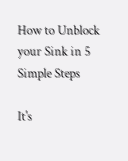How to Unblock your Sink in 5 Simple Steps

It's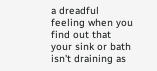a dreadful feeling when you find out that your sink or bath isn't draining as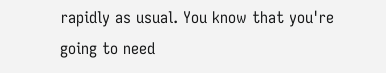rapidly as usual. You know that you're going to need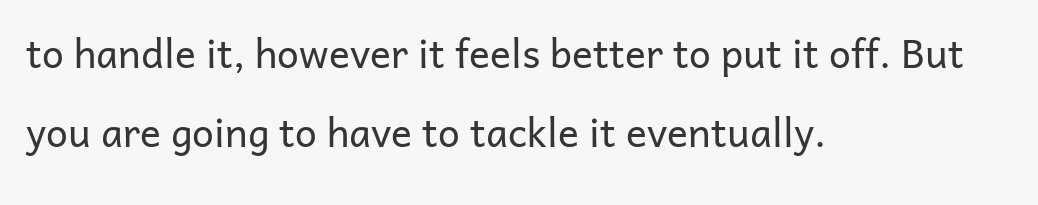to handle it, however it feels better to put it off. But you are going to have to tackle it eventually.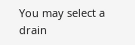You may select a drain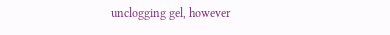unclogging gel, however